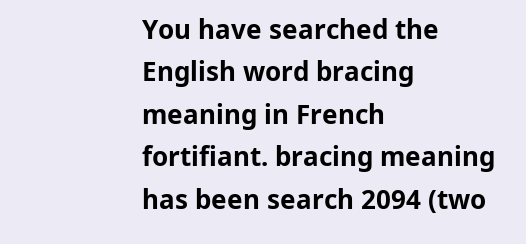You have searched the English word bracing meaning in French fortifiant. bracing meaning has been search 2094 (two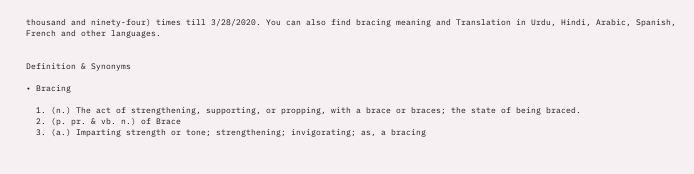thousand and ninety-four) times till 3/28/2020. You can also find bracing meaning and Translation in Urdu, Hindi, Arabic, Spanish, French and other languages.


Definition & Synonyms

• Bracing

  1. (n.) The act of strengthening, supporting, or propping, with a brace or braces; the state of being braced.
  2. (p. pr. & vb. n.) of Brace
  3. (a.) Imparting strength or tone; strengthening; invigorating; as, a bracing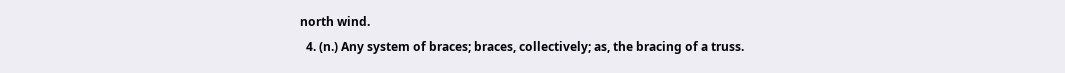north wind.
  4. (n.) Any system of braces; braces, collectively; as, the bracing of a truss.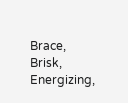Brace, Brisk, Energizing,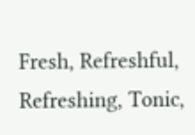Fresh, Refreshful, Refreshing, Tonic,